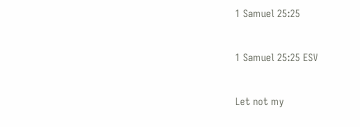1 Samuel 25:25

1 Samuel 25:25 ESV

Let not my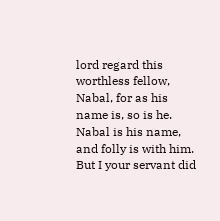lord regard this worthless fellow, Nabal, for as his name is, so is he. Nabal is his name, and folly is with him. But I your servant did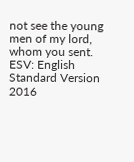not see the young men of my lord, whom you sent.
ESV: English Standard Version 2016